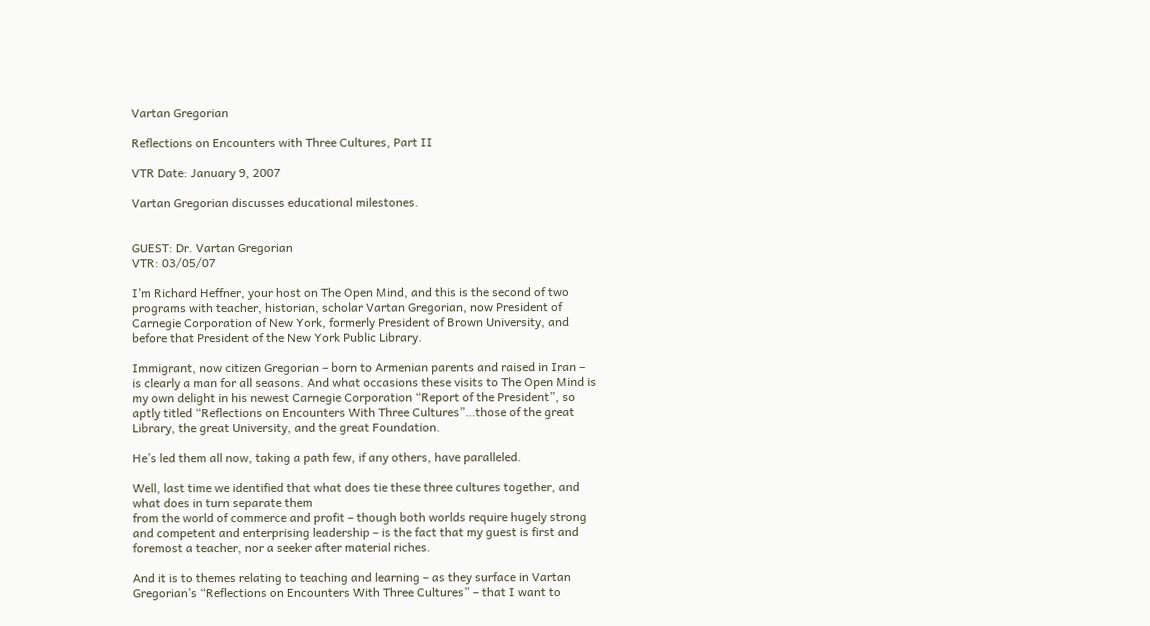Vartan Gregorian

Reflections on Encounters with Three Cultures, Part II

VTR Date: January 9, 2007

Vartan Gregorian discusses educational milestones.


GUEST: Dr. Vartan Gregorian
VTR: 03/05/07

I’m Richard Heffner, your host on The Open Mind, and this is the second of two programs with teacher, historian, scholar Vartan Gregorian, now President of Carnegie Corporation of New York, formerly President of Brown University, and before that President of the New York Public Library.

Immigrant, now citizen Gregorian – born to Armenian parents and raised in Iran – is clearly a man for all seasons. And what occasions these visits to The Open Mind is my own delight in his newest Carnegie Corporation “Report of the President”, so aptly titled “Reflections on Encounters With Three Cultures”…those of the great Library, the great University, and the great Foundation.

He’s led them all now, taking a path few, if any others, have paralleled.

Well, last time we identified that what does tie these three cultures together, and what does in turn separate them
from the world of commerce and profit – though both worlds require hugely strong and competent and enterprising leadership – is the fact that my guest is first and foremost a teacher, nor a seeker after material riches.

And it is to themes relating to teaching and learning – as they surface in Vartan Gregorian’s “Reflections on Encounters With Three Cultures” – that I want to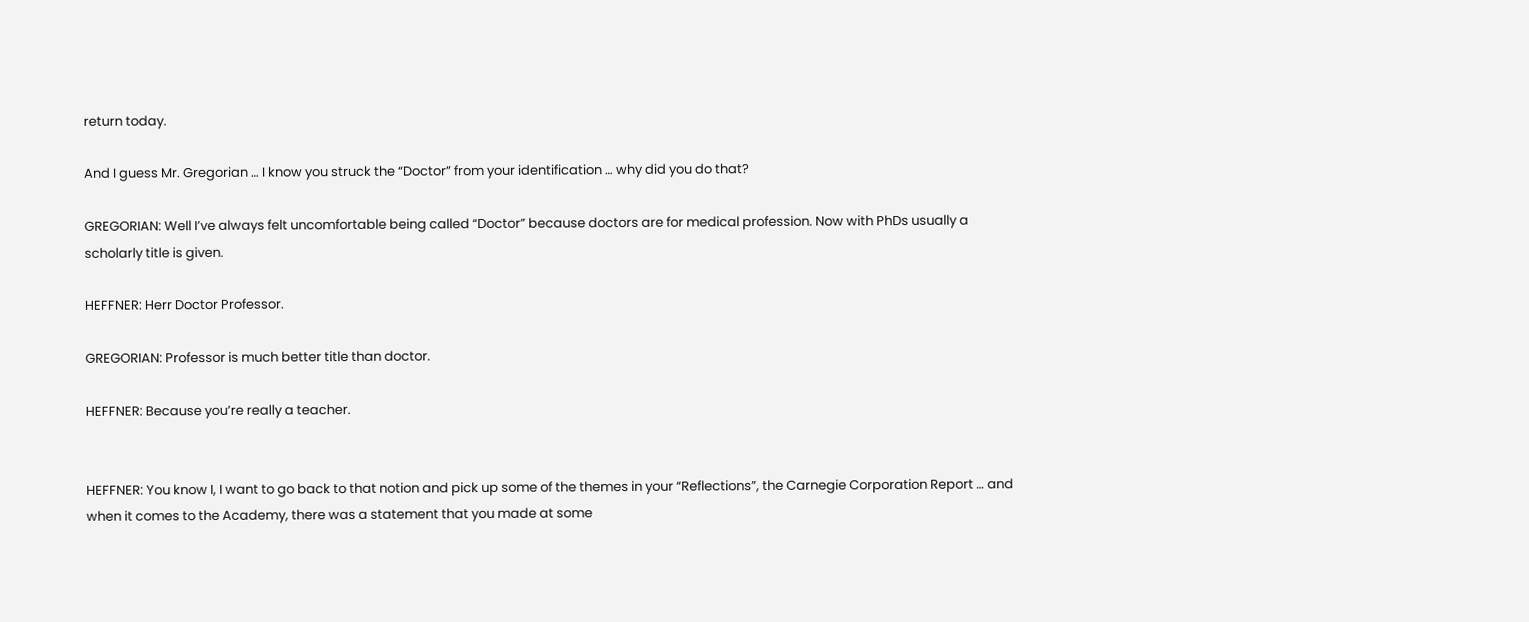return today.

And I guess Mr. Gregorian … I know you struck the “Doctor” from your identification … why did you do that?

GREGORIAN: Well I’ve always felt uncomfortable being called “Doctor” because doctors are for medical profession. Now with PhDs usually a scholarly title is given.

HEFFNER: Herr Doctor Professor.

GREGORIAN: Professor is much better title than doctor.

HEFFNER: Because you’re really a teacher.


HEFFNER: You know I, I want to go back to that notion and pick up some of the themes in your “Reflections”, the Carnegie Corporation Report … and when it comes to the Academy, there was a statement that you made at some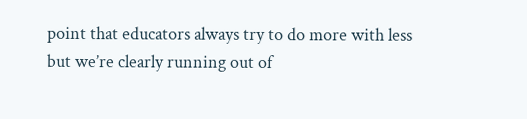point that educators always try to do more with less but we’re clearly running out of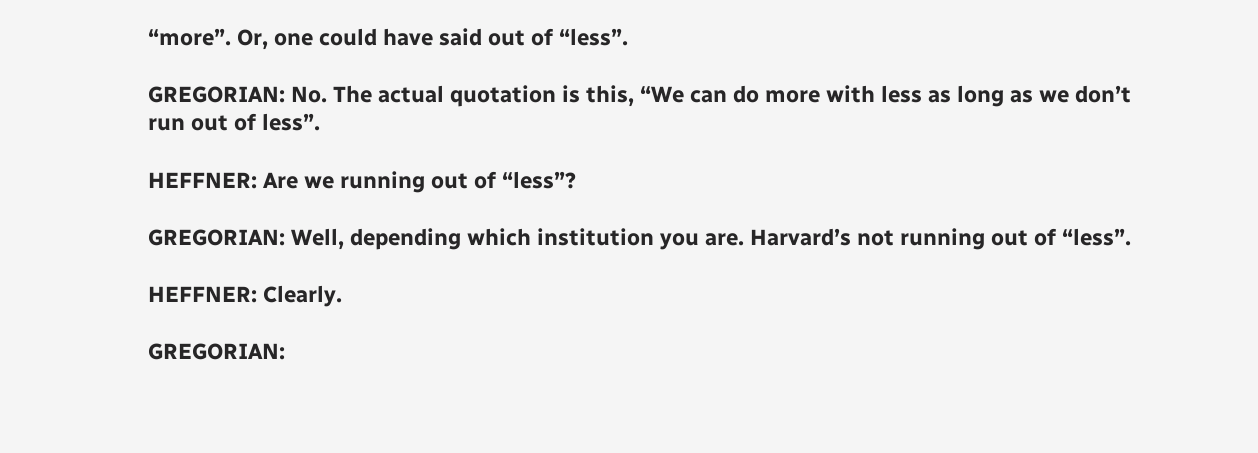“more”. Or, one could have said out of “less”.

GREGORIAN: No. The actual quotation is this, “We can do more with less as long as we don’t run out of less”.

HEFFNER: Are we running out of “less”?

GREGORIAN: Well, depending which institution you are. Harvard’s not running out of “less”.

HEFFNER: Clearly.

GREGORIAN: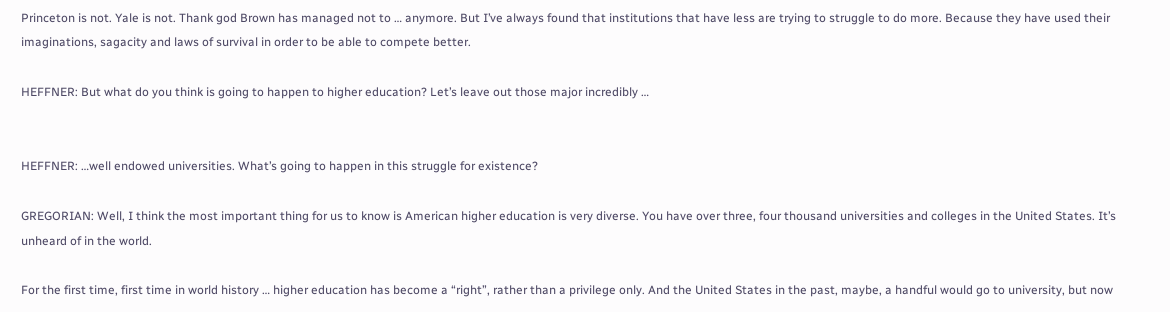Princeton is not. Yale is not. Thank god Brown has managed not to … anymore. But I’ve always found that institutions that have less are trying to struggle to do more. Because they have used their imaginations, sagacity and laws of survival in order to be able to compete better.

HEFFNER: But what do you think is going to happen to higher education? Let’s leave out those major incredibly …


HEFFNER: …well endowed universities. What’s going to happen in this struggle for existence?

GREGORIAN: Well, I think the most important thing for us to know is American higher education is very diverse. You have over three, four thousand universities and colleges in the United States. It’s unheard of in the world.

For the first time, first time in world history … higher education has become a “right”, rather than a privilege only. And the United States in the past, maybe, a handful would go to university, but now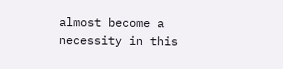almost become a necessity in this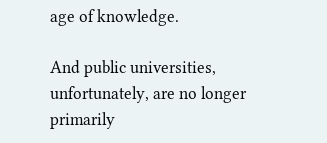age of knowledge.

And public universities, unfortunately, are no longer primarily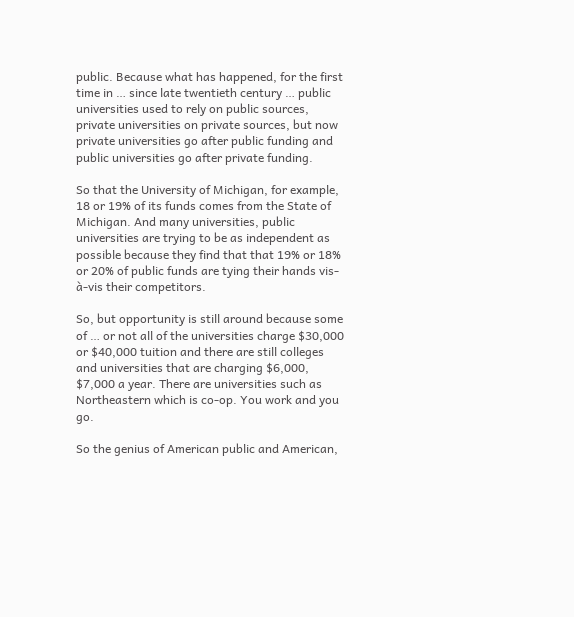public. Because what has happened, for the first time in … since late twentieth century … public universities used to rely on public sources, private universities on private sources, but now private universities go after public funding and public universities go after private funding.

So that the University of Michigan, for example, 18 or 19% of its funds comes from the State of Michigan. And many universities, public universities are trying to be as independent as possible because they find that that 19% or 18% or 20% of public funds are tying their hands vis-à-vis their competitors.

So, but opportunity is still around because some of … or not all of the universities charge $30,000 or $40,000 tuition and there are still colleges and universities that are charging $6,000, $7,000 a year. There are universities such as Northeastern which is co-op. You work and you go.

So the genius of American public and American,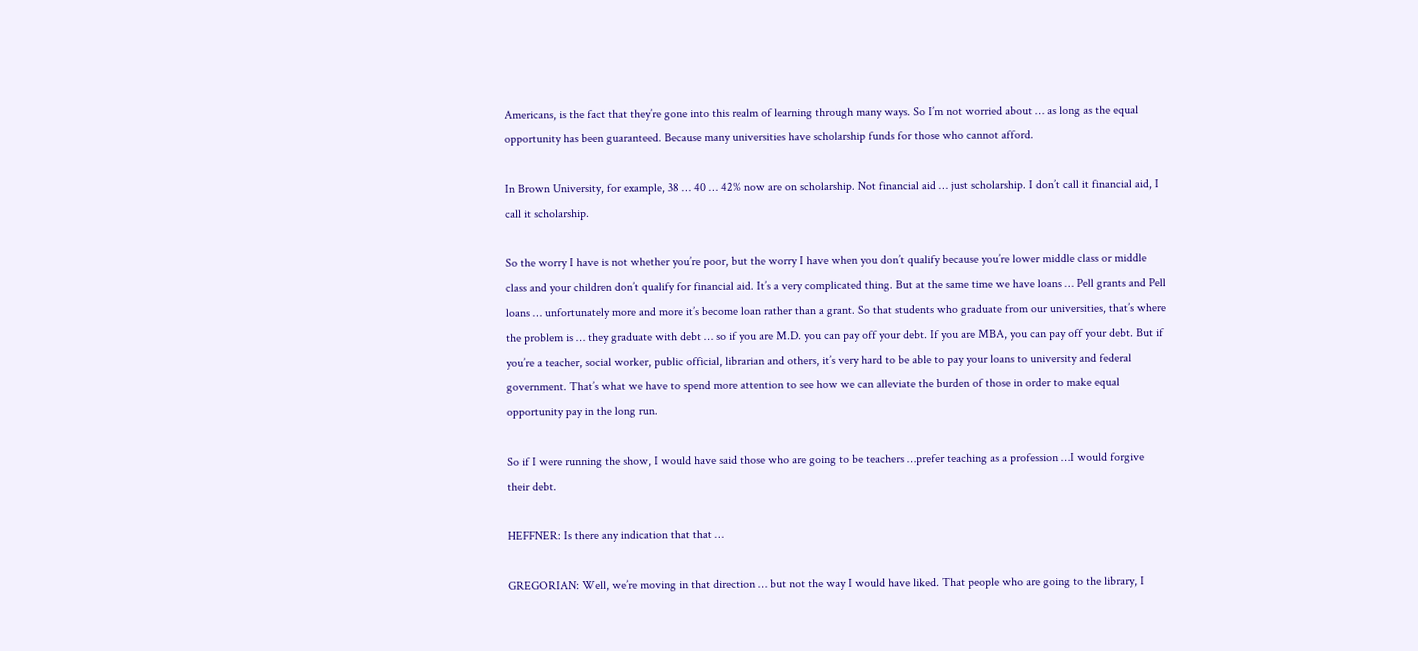Americans, is the fact that they’re gone into this realm of learning through many ways. So I’m not worried about … as long as the equal opportunity has been guaranteed. Because many universities have scholarship funds for those who cannot afford.

In Brown University, for example, 38 … 40 … 42% now are on scholarship. Not financial aid … just scholarship. I don’t call it financial aid, I call it scholarship.

So the worry I have is not whether you’re poor, but the worry I have when you don’t qualify because you’re lower middle class or middle class and your children don’t qualify for financial aid. It’s a very complicated thing. But at the same time we have loans … Pell grants and Pell loans … unfortunately more and more it’s become loan rather than a grant. So that students who graduate from our universities, that’s where the problem is … they graduate with debt … so if you are M.D. you can pay off your debt. If you are MBA, you can pay off your debt. But if you’re a teacher, social worker, public official, librarian and others, it’s very hard to be able to pay your loans to university and federal government. That’s what we have to spend more attention to see how we can alleviate the burden of those in order to make equal opportunity pay in the long run.

So if I were running the show, I would have said those who are going to be teachers …prefer teaching as a profession …I would forgive their debt.

HEFFNER: Is there any indication that that …

GREGORIAN: Well, we’re moving in that direction … but not the way I would have liked. That people who are going to the library, I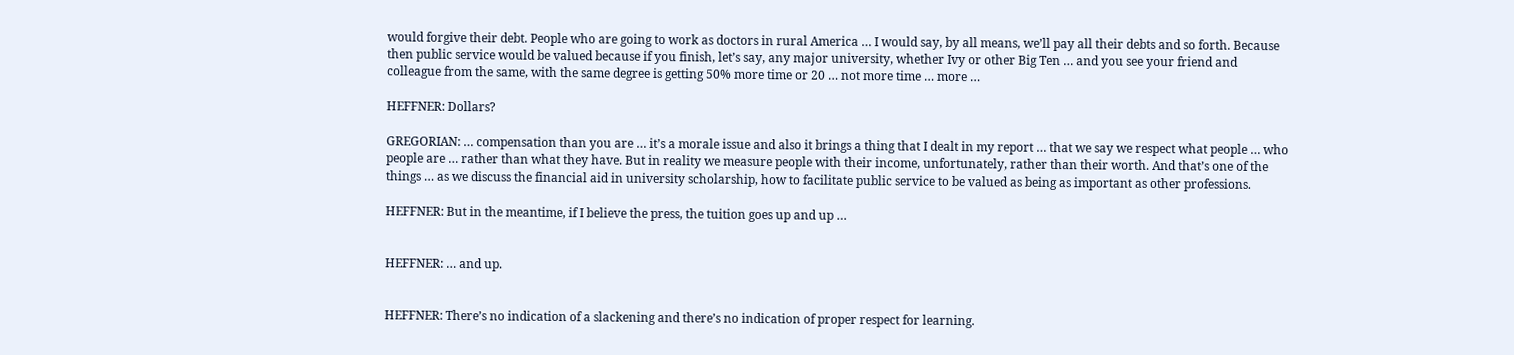would forgive their debt. People who are going to work as doctors in rural America … I would say, by all means, we’ll pay all their debts and so forth. Because then public service would be valued because if you finish, let’s say, any major university, whether Ivy or other Big Ten … and you see your friend and colleague from the same, with the same degree is getting 50% more time or 20 … not more time … more …

HEFFNER: Dollars?

GREGORIAN: … compensation than you are … it’s a morale issue and also it brings a thing that I dealt in my report … that we say we respect what people … who people are … rather than what they have. But in reality we measure people with their income, unfortunately, rather than their worth. And that’s one of the things … as we discuss the financial aid in university scholarship, how to facilitate public service to be valued as being as important as other professions.

HEFFNER: But in the meantime, if I believe the press, the tuition goes up and up …


HEFFNER: … and up.


HEFFNER: There’s no indication of a slackening and there’s no indication of proper respect for learning.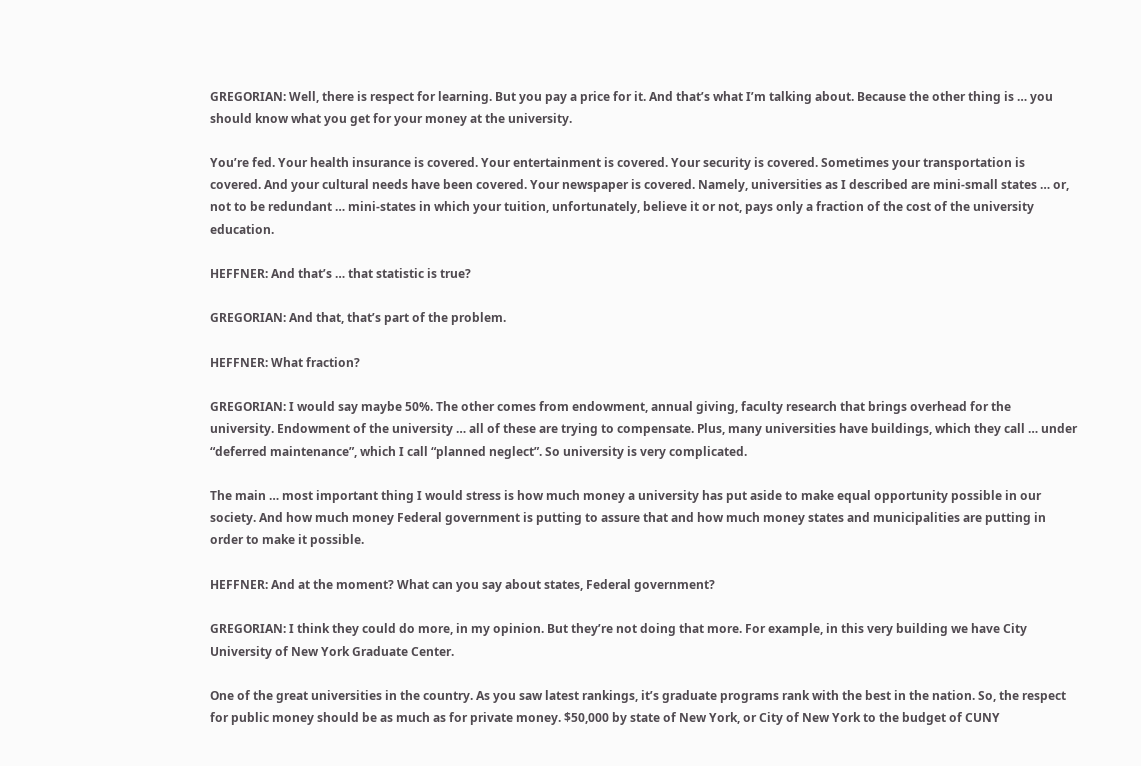GREGORIAN: Well, there is respect for learning. But you pay a price for it. And that’s what I’m talking about. Because the other thing is … you should know what you get for your money at the university.

You’re fed. Your health insurance is covered. Your entertainment is covered. Your security is covered. Sometimes your transportation is covered. And your cultural needs have been covered. Your newspaper is covered. Namely, universities as I described are mini-small states … or, not to be redundant … mini-states in which your tuition, unfortunately, believe it or not, pays only a fraction of the cost of the university education.

HEFFNER: And that’s … that statistic is true?

GREGORIAN: And that, that’s part of the problem.

HEFFNER: What fraction?

GREGORIAN: I would say maybe 50%. The other comes from endowment, annual giving, faculty research that brings overhead for the university. Endowment of the university … all of these are trying to compensate. Plus, many universities have buildings, which they call … under “deferred maintenance”, which I call “planned neglect”. So university is very complicated.

The main … most important thing I would stress is how much money a university has put aside to make equal opportunity possible in our society. And how much money Federal government is putting to assure that and how much money states and municipalities are putting in order to make it possible.

HEFFNER: And at the moment? What can you say about states, Federal government?

GREGORIAN: I think they could do more, in my opinion. But they’re not doing that more. For example, in this very building we have City University of New York Graduate Center.

One of the great universities in the country. As you saw latest rankings, it’s graduate programs rank with the best in the nation. So, the respect for public money should be as much as for private money. $50,000 by state of New York, or City of New York to the budget of CUNY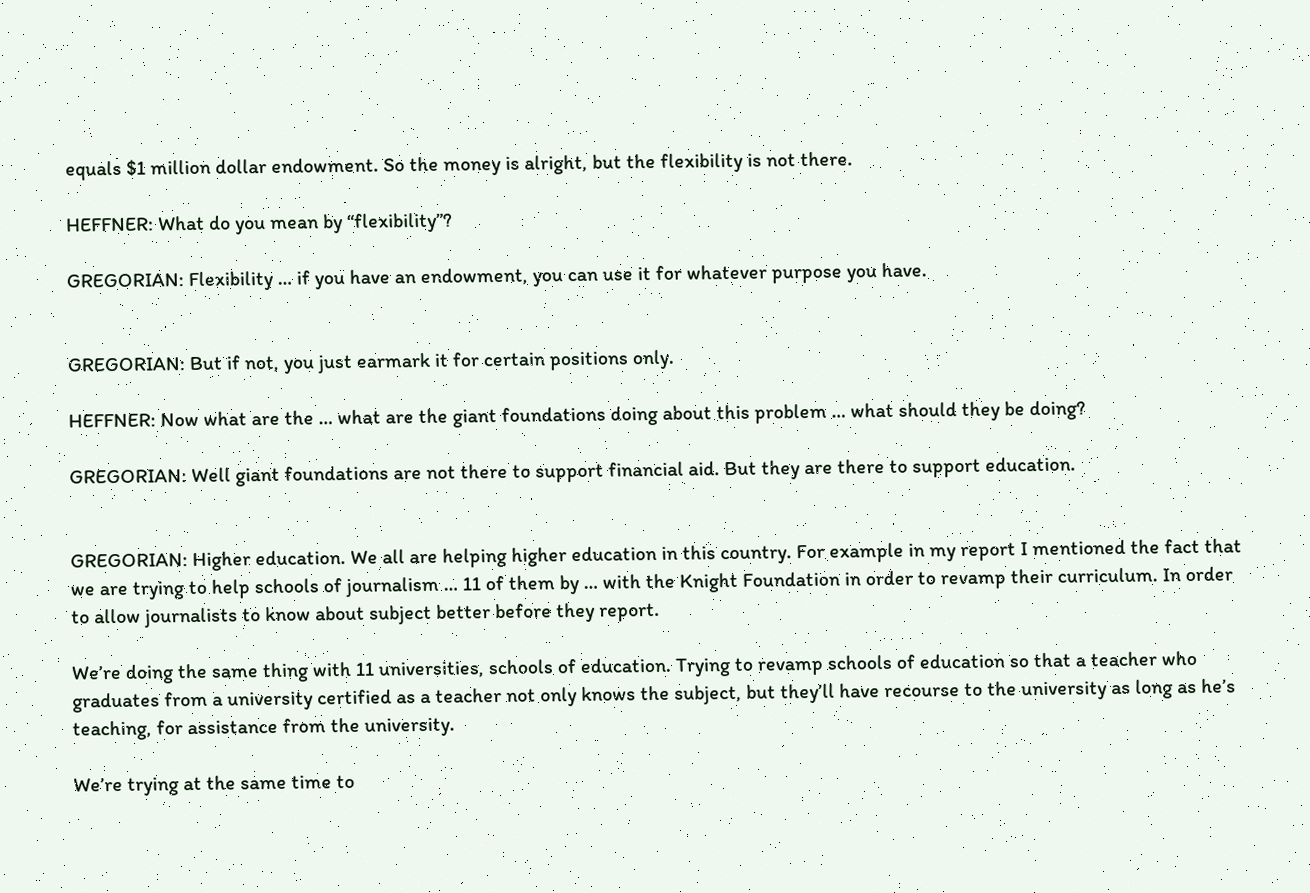equals $1 million dollar endowment. So the money is alright, but the flexibility is not there.

HEFFNER: What do you mean by “flexibility”?

GREGORIAN: Flexibility … if you have an endowment, you can use it for whatever purpose you have.


GREGORIAN: But if not, you just earmark it for certain positions only.

HEFFNER: Now what are the … what are the giant foundations doing about this problem … what should they be doing?

GREGORIAN: Well giant foundations are not there to support financial aid. But they are there to support education.


GREGORIAN: Higher education. We all are helping higher education in this country. For example in my report I mentioned the fact that we are trying to help schools of journalism … 11 of them by … with the Knight Foundation in order to revamp their curriculum. In order to allow journalists to know about subject better before they report.

We’re doing the same thing with 11 universities, schools of education. Trying to revamp schools of education so that a teacher who graduates from a university certified as a teacher not only knows the subject, but they’ll have recourse to the university as long as he’s teaching, for assistance from the university.

We’re trying at the same time to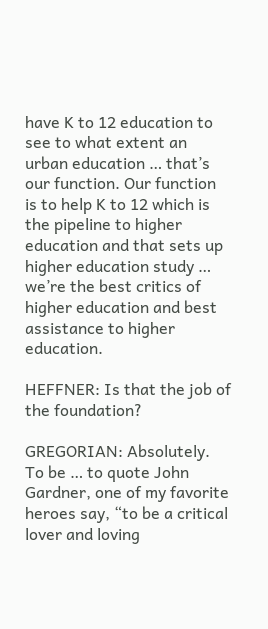have K to 12 education to see to what extent an urban education … that’s our function. Our function is to help K to 12 which is the pipeline to higher education and that sets up higher education study … we’re the best critics of higher education and best assistance to higher education.

HEFFNER: Is that the job of the foundation?

GREGORIAN: Absolutely. To be … to quote John Gardner, one of my favorite heroes say, “to be a critical lover and loving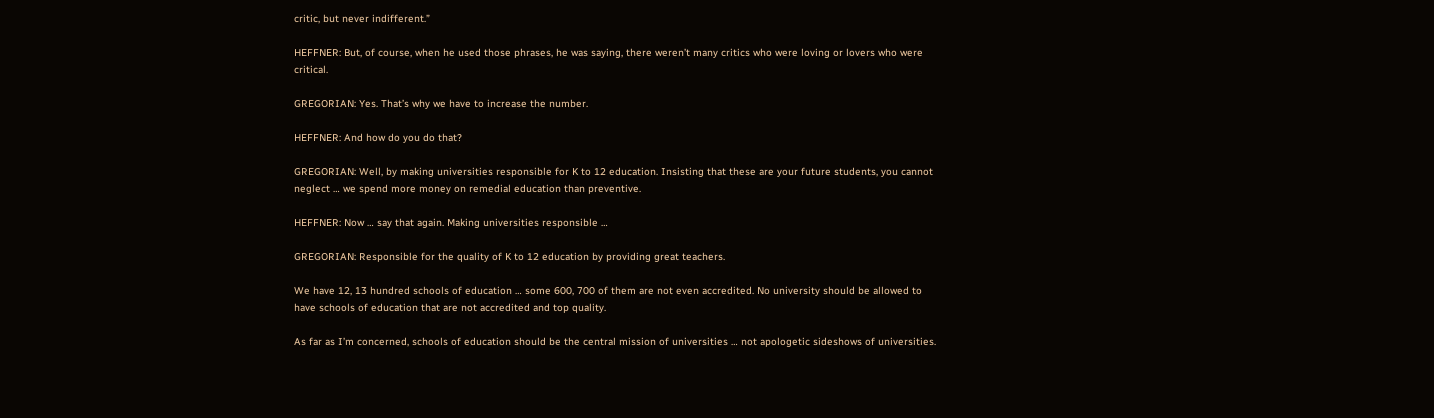critic, but never indifferent.”

HEFFNER: But, of course, when he used those phrases, he was saying, there weren’t many critics who were loving or lovers who were critical.

GREGORIAN: Yes. That’s why we have to increase the number.

HEFFNER: And how do you do that?

GREGORIAN: Well, by making universities responsible for K to 12 education. Insisting that these are your future students, you cannot neglect … we spend more money on remedial education than preventive.

HEFFNER: Now … say that again. Making universities responsible …

GREGORIAN: Responsible for the quality of K to 12 education by providing great teachers.

We have 12, 13 hundred schools of education … some 600, 700 of them are not even accredited. No university should be allowed to have schools of education that are not accredited and top quality.

As far as I’m concerned, schools of education should be the central mission of universities … not apologetic sideshows of universities.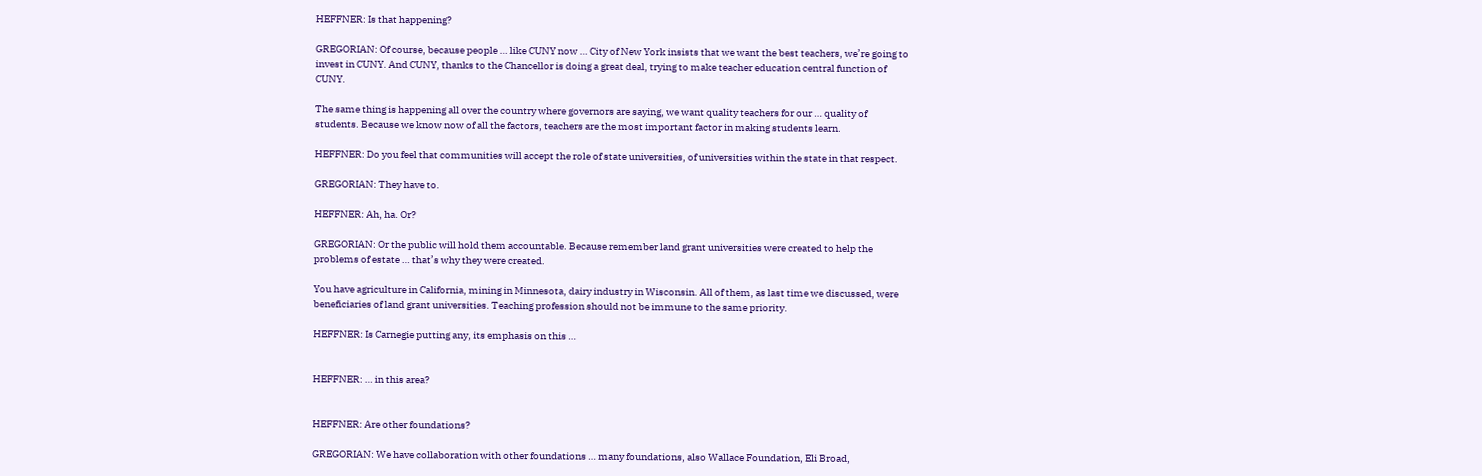HEFFNER: Is that happening?

GREGORIAN: Of course, because people … like CUNY now … City of New York insists that we want the best teachers, we’re going to invest in CUNY. And CUNY, thanks to the Chancellor is doing a great deal, trying to make teacher education central function of CUNY.

The same thing is happening all over the country where governors are saying, we want quality teachers for our … quality of students. Because we know now of all the factors, teachers are the most important factor in making students learn.

HEFFNER: Do you feel that communities will accept the role of state universities, of universities within the state in that respect.

GREGORIAN: They have to.

HEFFNER: Ah, ha. Or?

GREGORIAN: Or the public will hold them accountable. Because remember land grant universities were created to help the problems of estate … that’s why they were created.

You have agriculture in California, mining in Minnesota, dairy industry in Wisconsin. All of them, as last time we discussed, were beneficiaries of land grant universities. Teaching profession should not be immune to the same priority.

HEFFNER: Is Carnegie putting any, its emphasis on this …


HEFFNER: … in this area?


HEFFNER: Are other foundations?

GREGORIAN: We have collaboration with other foundations … many foundations, also Wallace Foundation, Eli Broad,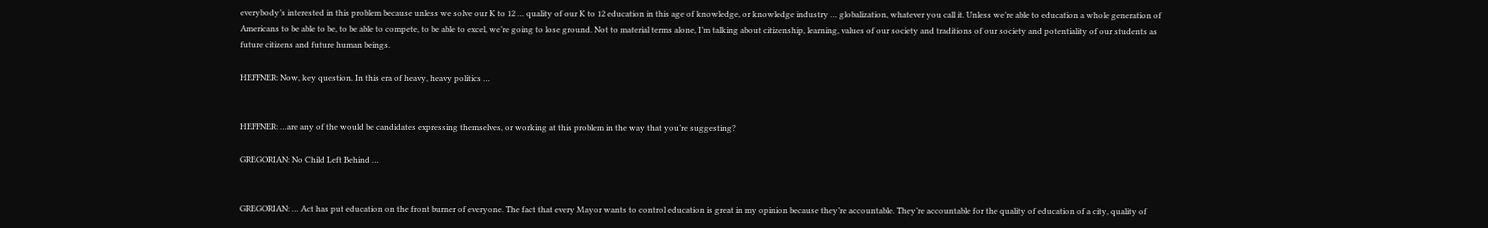everybody’s interested in this problem because unless we solve our K to 12 … quality of our K to 12 education in this age of knowledge, or knowledge industry … globalization, whatever you call it. Unless we’re able to education a whole generation of Americans to be able to be, to be able to compete, to be able to excel, we’re going to lose ground. Not to material terms alone, I’m talking about citizenship, learning, values of our society and traditions of our society and potentiality of our students as future citizens and future human beings.

HEFFNER: Now, key question. In this era of heavy, heavy politics …


HEFFNER: …are any of the would be candidates expressing themselves, or working at this problem in the way that you’re suggesting?

GREGORIAN: No Child Left Behind …


GREGORIAN: … Act has put education on the front burner of everyone. The fact that every Mayor wants to control education is great in my opinion because they’re accountable. They’re accountable for the quality of education of a city, quality of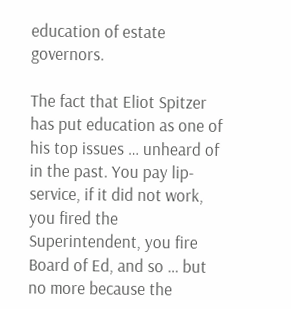education of estate governors.

The fact that Eliot Spitzer has put education as one of his top issues … unheard of in the past. You pay lip-service, if it did not work, you fired the Superintendent, you fire Board of Ed, and so … but no more because the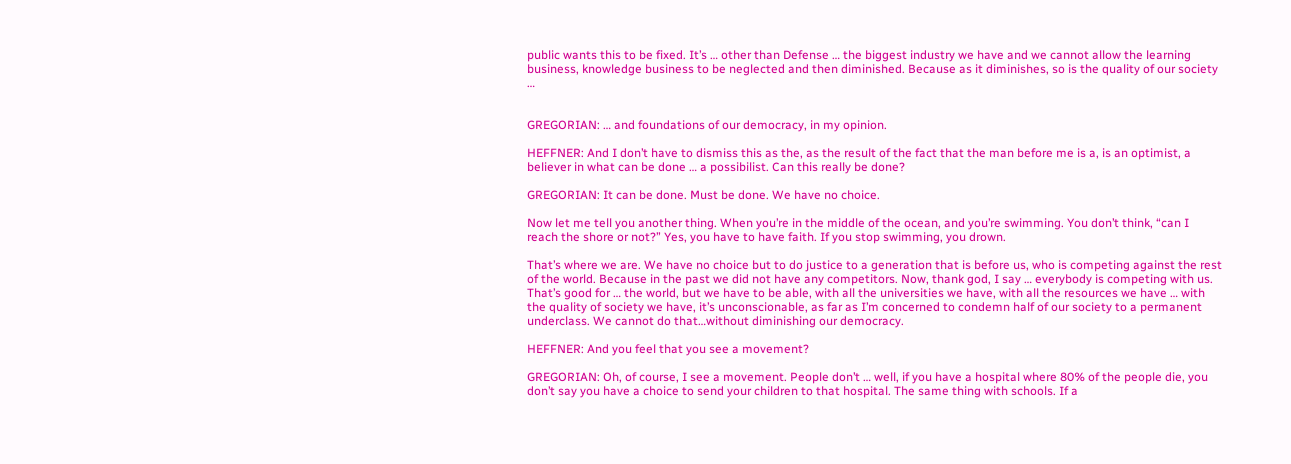public wants this to be fixed. It’s … other than Defense … the biggest industry we have and we cannot allow the learning business, knowledge business to be neglected and then diminished. Because as it diminishes, so is the quality of our society …


GREGORIAN: … and foundations of our democracy, in my opinion.

HEFFNER: And I don’t have to dismiss this as the, as the result of the fact that the man before me is a, is an optimist, a believer in what can be done … a possibilist. Can this really be done?

GREGORIAN: It can be done. Must be done. We have no choice.

Now let me tell you another thing. When you’re in the middle of the ocean, and you’re swimming. You don’t think, “can I reach the shore or not?” Yes, you have to have faith. If you stop swimming, you drown.

That’s where we are. We have no choice but to do justice to a generation that is before us, who is competing against the rest of the world. Because in the past we did not have any competitors. Now, thank god, I say … everybody is competing with us. That’s good for … the world, but we have to be able, with all the universities we have, with all the resources we have … with the quality of society we have, it’s unconscionable, as far as I’m concerned to condemn half of our society to a permanent underclass. We cannot do that…without diminishing our democracy.

HEFFNER: And you feel that you see a movement?

GREGORIAN: Oh, of course, I see a movement. People don’t … well, if you have a hospital where 80% of the people die, you don’t say you have a choice to send your children to that hospital. The same thing with schools. If a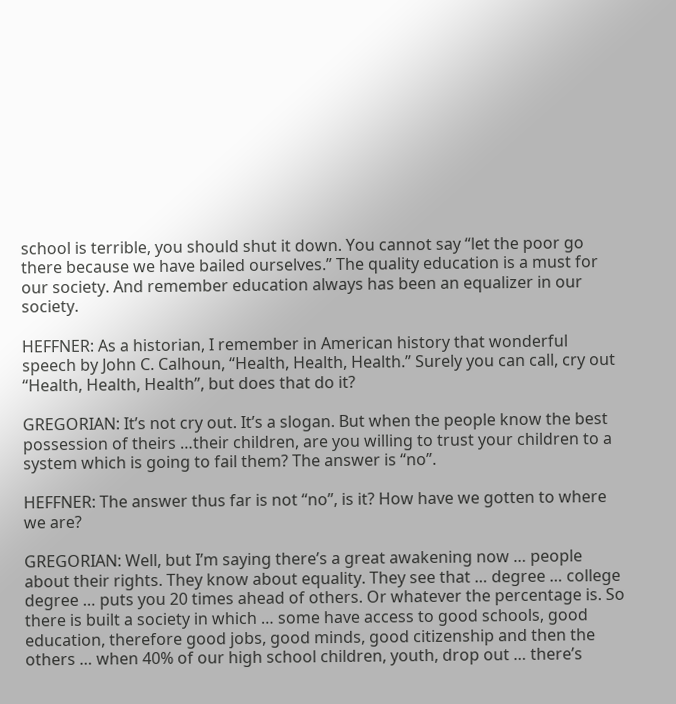school is terrible, you should shut it down. You cannot say “let the poor go there because we have bailed ourselves.” The quality education is a must for our society. And remember education always has been an equalizer in our society.

HEFFNER: As a historian, I remember in American history that wonderful speech by John C. Calhoun, “Health, Health, Health.” Surely you can call, cry out “Health, Health, Health”, but does that do it?

GREGORIAN: It’s not cry out. It’s a slogan. But when the people know the best possession of theirs …their children, are you willing to trust your children to a system which is going to fail them? The answer is “no”.

HEFFNER: The answer thus far is not “no”, is it? How have we gotten to where we are?

GREGORIAN: Well, but I’m saying there’s a great awakening now … people about their rights. They know about equality. They see that … degree … college degree … puts you 20 times ahead of others. Or whatever the percentage is. So there is built a society in which … some have access to good schools, good education, therefore good jobs, good minds, good citizenship and then the others … when 40% of our high school children, youth, drop out … there’s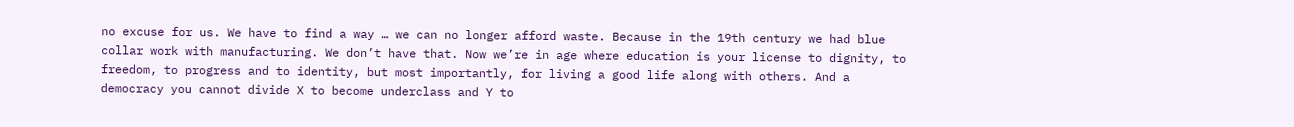no excuse for us. We have to find a way … we can no longer afford waste. Because in the 19th century we had blue collar work with manufacturing. We don’t have that. Now we’re in age where education is your license to dignity, to freedom, to progress and to identity, but most importantly, for living a good life along with others. And a democracy you cannot divide X to become underclass and Y to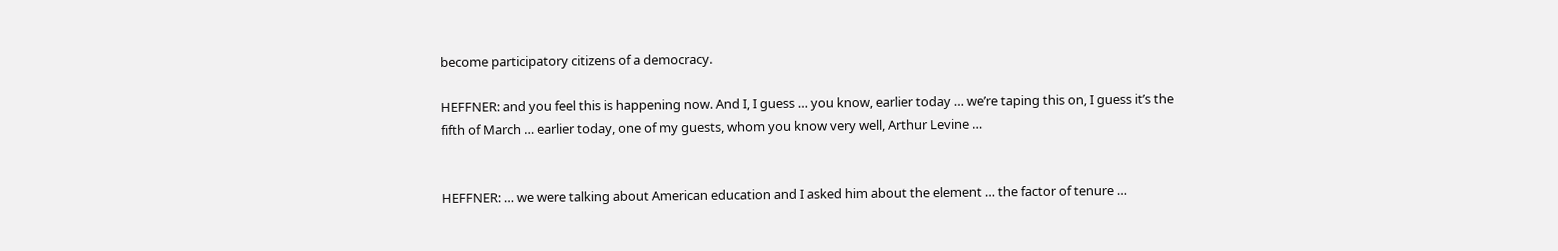become participatory citizens of a democracy.

HEFFNER: and you feel this is happening now. And I, I guess … you know, earlier today … we’re taping this on, I guess it’s the fifth of March … earlier today, one of my guests, whom you know very well, Arthur Levine …


HEFFNER: … we were talking about American education and I asked him about the element … the factor of tenure …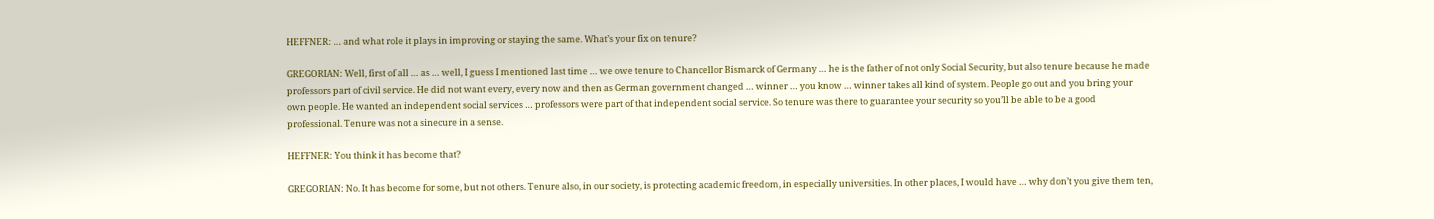HEFFNER: … and what role it plays in improving or staying the same. What’s your fix on tenure?

GREGORIAN: Well, first of all … as … well, I guess I mentioned last time … we owe tenure to Chancellor Bismarck of Germany … he is the father of not only Social Security, but also tenure because he made professors part of civil service. He did not want every, every now and then as German government changed … winner … you know … winner takes all kind of system. People go out and you bring your own people. He wanted an independent social services … professors were part of that independent social service. So tenure was there to guarantee your security so you’ll be able to be a good professional. Tenure was not a sinecure in a sense.

HEFFNER: You think it has become that?

GREGORIAN: No. It has become for some, but not others. Tenure also, in our society, is protecting academic freedom, in especially universities. In other places, I would have … why don’t you give them ten,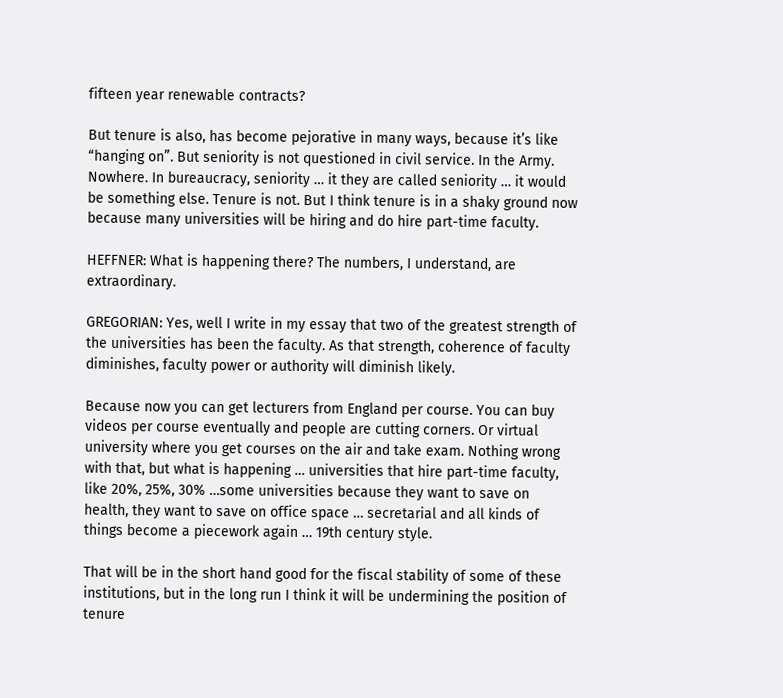fifteen year renewable contracts?

But tenure is also, has become pejorative in many ways, because it’s like “hanging on”. But seniority is not questioned in civil service. In the Army. Nowhere. In bureaucracy, seniority … it they are called seniority … it would be something else. Tenure is not. But I think tenure is in a shaky ground now because many universities will be hiring and do hire part-time faculty.

HEFFNER: What is happening there? The numbers, I understand, are extraordinary.

GREGORIAN: Yes, well I write in my essay that two of the greatest strength of the universities has been the faculty. As that strength, coherence of faculty diminishes, faculty power or authority will diminish likely.

Because now you can get lecturers from England per course. You can buy videos per course eventually and people are cutting corners. Or virtual university where you get courses on the air and take exam. Nothing wrong with that, but what is happening … universities that hire part-time faculty, like 20%, 25%, 30% …some universities because they want to save on health, they want to save on office space … secretarial and all kinds of things become a piecework again … 19th century style.

That will be in the short hand good for the fiscal stability of some of these institutions, but in the long run I think it will be undermining the position of tenure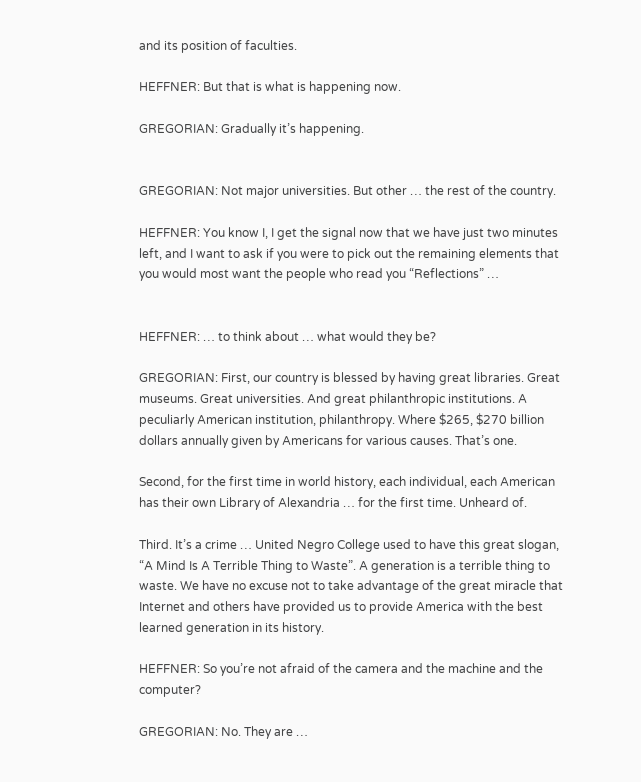and its position of faculties.

HEFFNER: But that is what is happening now.

GREGORIAN: Gradually it’s happening.


GREGORIAN: Not major universities. But other … the rest of the country.

HEFFNER: You know I, I get the signal now that we have just two minutes left, and I want to ask if you were to pick out the remaining elements that you would most want the people who read you “Reflections” …


HEFFNER: … to think about … what would they be?

GREGORIAN: First, our country is blessed by having great libraries. Great museums. Great universities. And great philanthropic institutions. A peculiarly American institution, philanthropy. Where $265, $270 billion dollars annually given by Americans for various causes. That’s one.

Second, for the first time in world history, each individual, each American has their own Library of Alexandria … for the first time. Unheard of.

Third. It’s a crime … United Negro College used to have this great slogan, “A Mind Is A Terrible Thing to Waste”. A generation is a terrible thing to waste. We have no excuse not to take advantage of the great miracle that Internet and others have provided us to provide America with the best learned generation in its history.

HEFFNER: So you’re not afraid of the camera and the machine and the computer?

GREGORIAN: No. They are …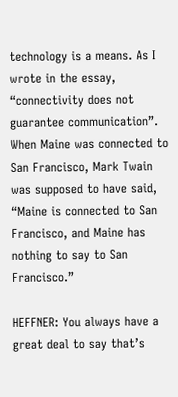technology is a means. As I wrote in the essay, “connectivity does not guarantee communication”. When Maine was connected to San Francisco, Mark Twain was supposed to have said, “Maine is connected to San Francisco, and Maine has nothing to say to San Francisco.”

HEFFNER: You always have a great deal to say that’s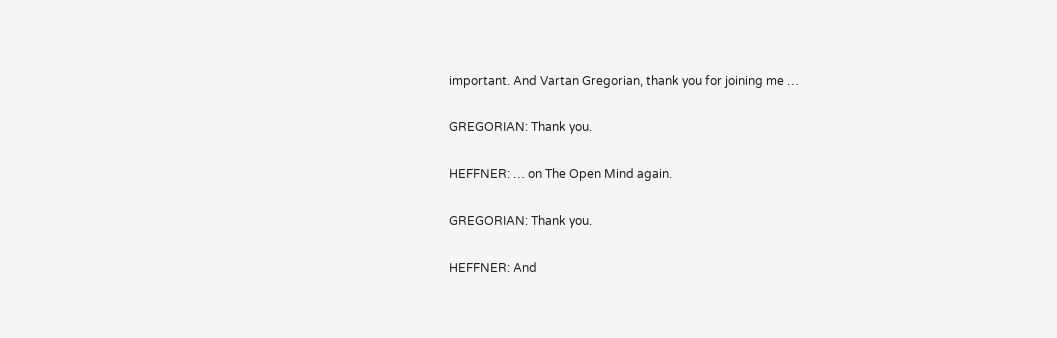important. And Vartan Gregorian, thank you for joining me …

GREGORIAN: Thank you.

HEFFNER: … on The Open Mind again.

GREGORIAN: Thank you.

HEFFNER: And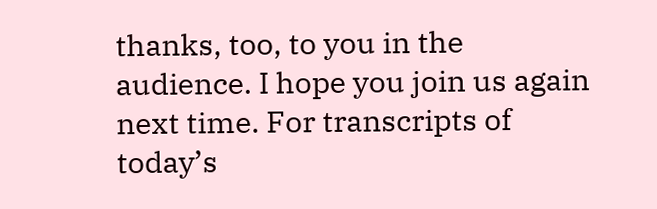thanks, too, to you in the audience. I hope you join us again next time. For transcripts of today’s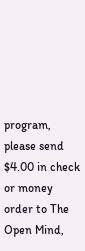program, please send $4.00 in check or money order to The Open Mind,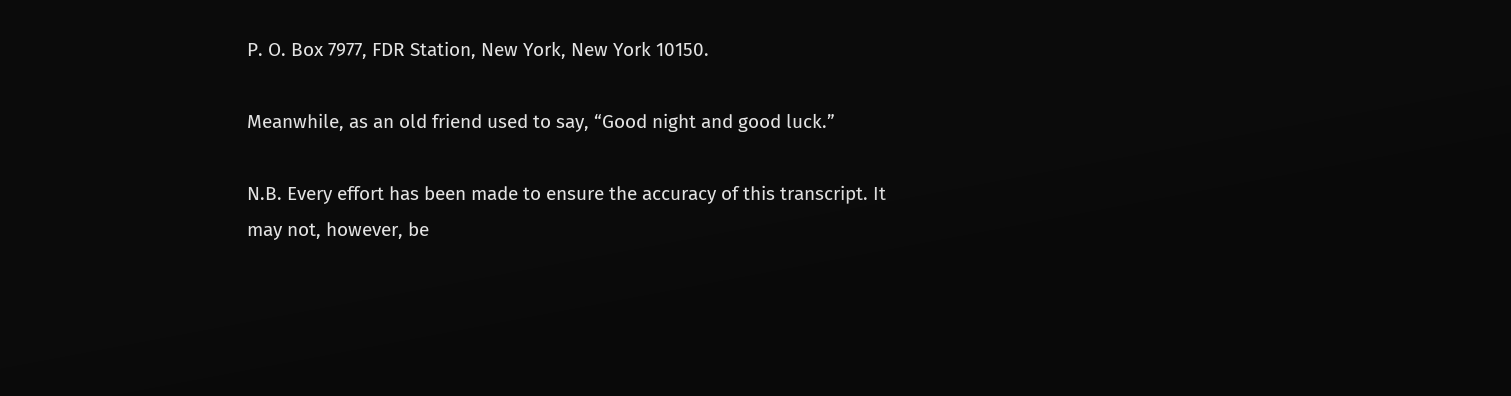P. O. Box 7977, FDR Station, New York, New York 10150.

Meanwhile, as an old friend used to say, “Good night and good luck.”

N.B. Every effort has been made to ensure the accuracy of this transcript. It may not, however, be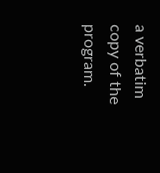a verbatim copy of the program.